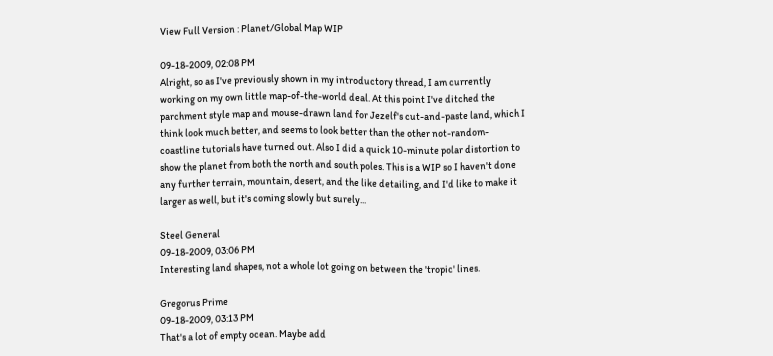View Full Version : Planet/Global Map WIP

09-18-2009, 02:08 PM
Alright, so as I've previously shown in my introductory thread, I am currently working on my own little map-of-the-world deal. At this point I've ditched the parchment style map and mouse-drawn land for Jezelf's cut-and-paste land, which I think look much better, and seems to look better than the other not-random-coastline tutorials have turned out. Also I did a quick 10-minute polar distortion to show the planet from both the north and south poles. This is a WIP so I haven't done any further terrain, mountain, desert, and the like detailing, and I'd like to make it larger as well, but it's coming slowly but surely...

Steel General
09-18-2009, 03:06 PM
Interesting land shapes, not a whole lot going on between the 'tropic' lines.

Gregorus Prime
09-18-2009, 03:13 PM
That's a lot of empty ocean. Maybe add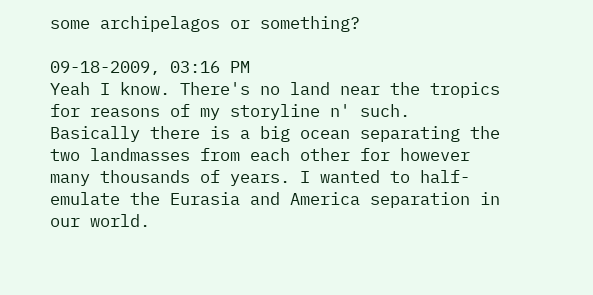some archipelagos or something?

09-18-2009, 03:16 PM
Yeah I know. There's no land near the tropics for reasons of my storyline n' such. Basically there is a big ocean separating the two landmasses from each other for however many thousands of years. I wanted to half-emulate the Eurasia and America separation in our world.